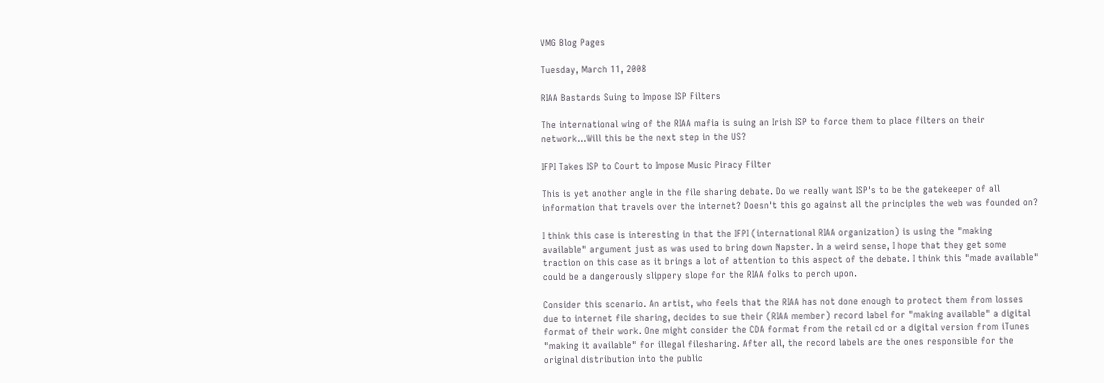VMG Blog Pages

Tuesday, March 11, 2008

RIAA Bastards Suing to Impose ISP Filters

The international wing of the RIAA mafia is suing an Irish ISP to force them to place filters on their network...Will this be the next step in the US?

IFPI Takes ISP to Court to Impose Music Piracy Filter

This is yet another angle in the file sharing debate. Do we really want ISP's to be the gatekeeper of all information that travels over the internet? Doesn't this go against all the principles the web was founded on?

I think this case is interesting in that the IFPI (international RIAA organization) is using the "making available" argument just as was used to bring down Napster. In a weird sense, I hope that they get some traction on this case as it brings a lot of attention to this aspect of the debate. I think this "made available" could be a dangerously slippery slope for the RIAA folks to perch upon.

Consider this scenario. An artist, who feels that the RIAA has not done enough to protect them from losses due to internet file sharing, decides to sue their (RIAA member) record label for "making available" a digital format of their work. One might consider the CDA format from the retail cd or a digital version from iTunes "making it available" for illegal filesharing. After all, the record labels are the ones responsible for the original distribution into the public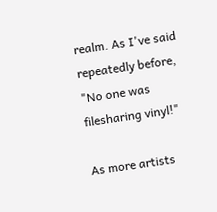realm. As I've said repeatedly before, "No one was filesharing vinyl!"

As more artists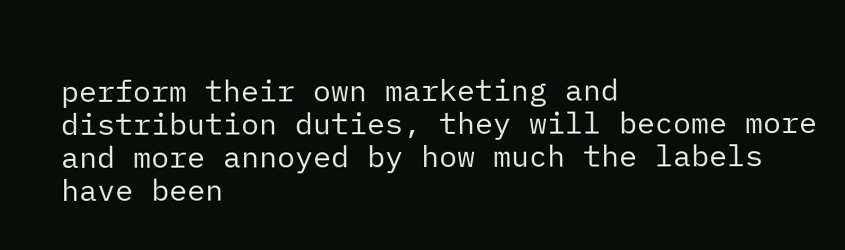perform their own marketing and distribution duties, they will become more and more annoyed by how much the labels have been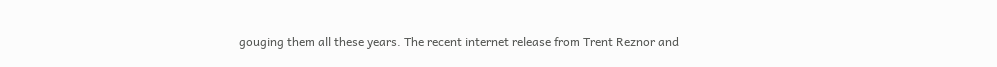gouging them all these years. The recent internet release from Trent Reznor and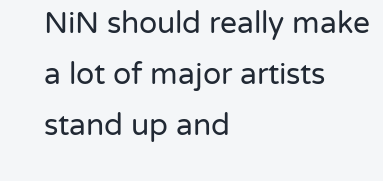NiN should really make a lot of major artists stand up and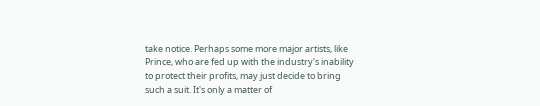take notice. Perhaps some more major artists, like Prince, who are fed up with the industry's inability to protect their profits, may just decide to bring such a suit. It's only a matter of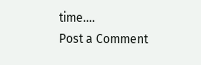time....
Post a Comment